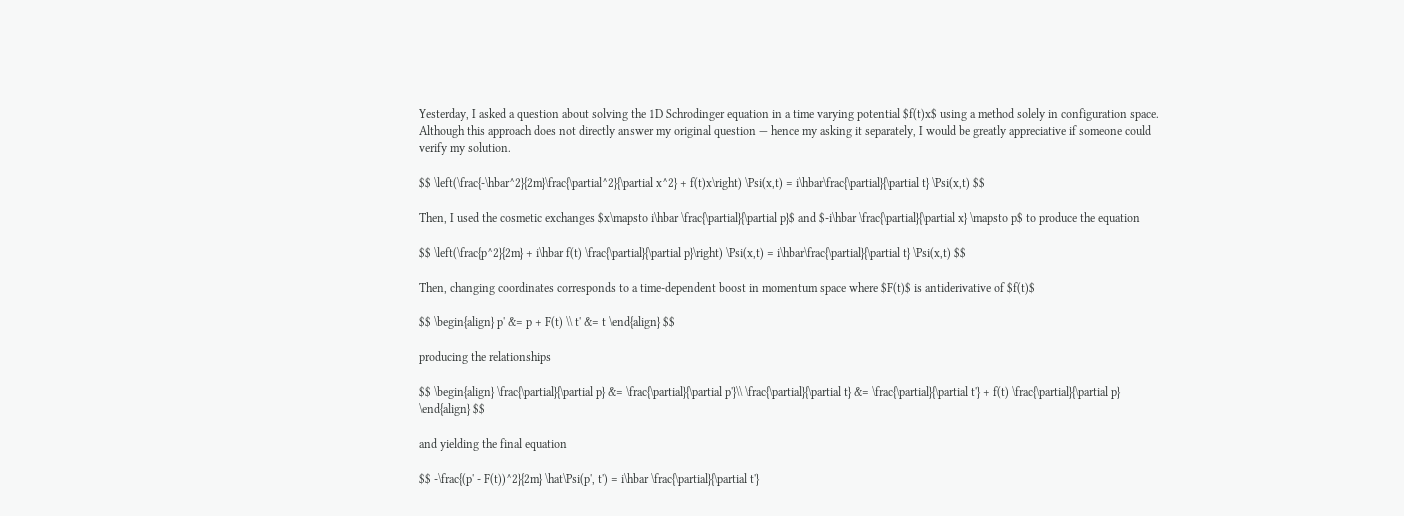Yesterday, I asked a question about solving the 1D Schrodinger equation in a time varying potential $f(t)x$ using a method solely in configuration space. Although this approach does not directly answer my original question — hence my asking it separately, I would be greatly appreciative if someone could verify my solution.

$$ \left(\frac{-\hbar^2}{2m}\frac{\partial^2}{\partial x^2} + f(t)x\right) \Psi(x,t) = i\hbar\frac{\partial}{\partial t} \Psi(x,t) $$

Then, I used the cosmetic exchanges $x\mapsto i\hbar \frac{\partial}{\partial p}$ and $-i\hbar \frac{\partial}{\partial x} \mapsto p$ to produce the equation

$$ \left(\frac{p^2}{2m} + i\hbar f(t) \frac{\partial}{\partial p}\right) \Psi(x,t) = i\hbar\frac{\partial}{\partial t} \Psi(x,t) $$

Then, changing coordinates corresponds to a time-dependent boost in momentum space where $F(t)$ is antiderivative of $f(t)$

$$ \begin{align} p' &= p + F(t) \\ t' &= t \end{align} $$

producing the relationships

$$ \begin{align} \frac{\partial}{\partial p} &= \frac{\partial}{\partial p'}\\ \frac{\partial}{\partial t} &= \frac{\partial}{\partial t'} + f(t) \frac{\partial}{\partial p} \end{align} $$

and yielding the final equation

$$ -\frac{(p' - F(t))^2}{2m} \hat\Psi(p', t') = i\hbar \frac{\partial}{\partial t'}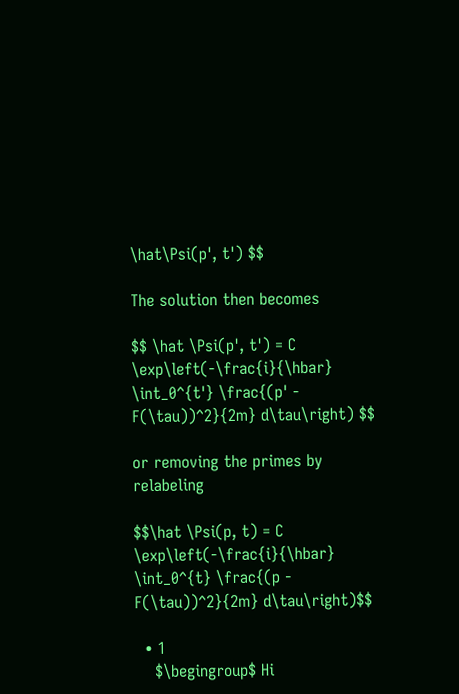\hat\Psi(p', t') $$

The solution then becomes

$$ \hat \Psi(p', t') = C \exp\left(-\frac{i}{\hbar} \int_0^{t'} \frac{(p' - F(\tau))^2}{2m} d\tau\right) $$

or removing the primes by relabeling

$$\hat \Psi(p, t) = C \exp\left(-\frac{i}{\hbar} \int_0^{t} \frac{(p - F(\tau))^2}{2m} d\tau\right)$$

  • 1
    $\begingroup$ Hi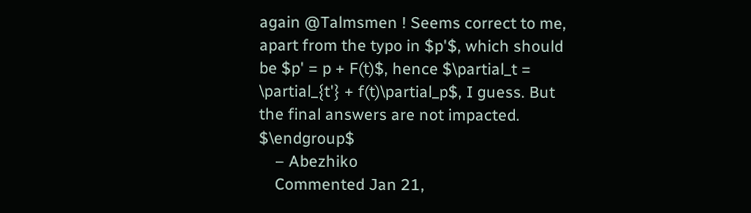again @Talmsmen ! Seems correct to me, apart from the typo in $p'$, which should be $p' = p + F(t)$, hence $\partial_t = \partial_{t'} + f(t)\partial_p$, I guess. But the final answers are not impacted. $\endgroup$
    – Abezhiko
    Commented Jan 21,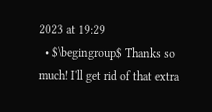2023 at 19:29
  • $\begingroup$ Thanks so much! I'll get rid of that extra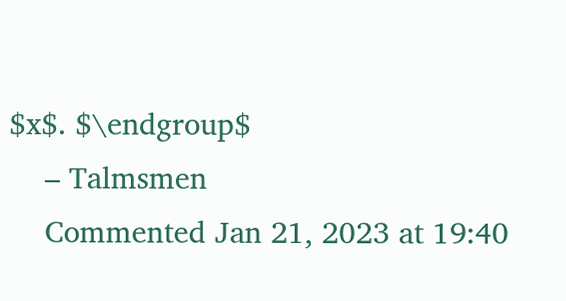$x$. $\endgroup$
    – Talmsmen
    Commented Jan 21, 2023 at 19:40